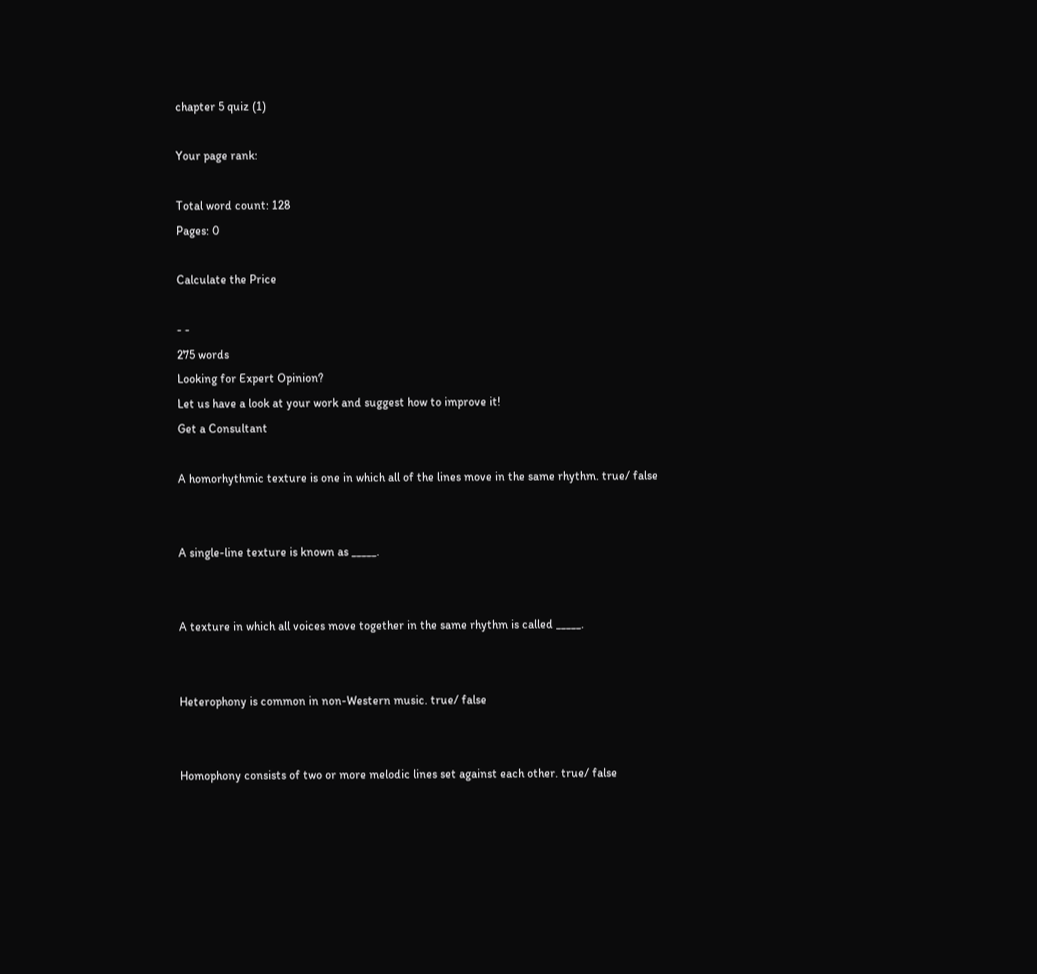chapter 5 quiz (1)

Your page rank:

Total word count: 128
Pages: 0

Calculate the Price

- -
275 words
Looking for Expert Opinion?
Let us have a look at your work and suggest how to improve it!
Get a Consultant

A homorhythmic texture is one in which all of the lines move in the same rhythm. true/ false


A single-line texture is known as _____.


A texture in which all voices move together in the same rhythm is called _____.


Heterophony is common in non-Western music. true/ false


Homophony consists of two or more melodic lines set against each other. true/ false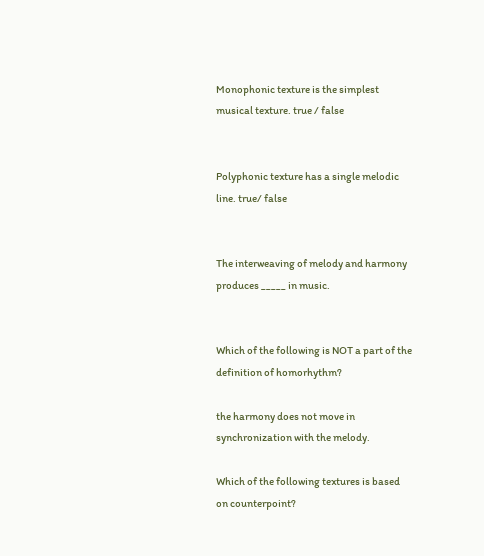Monophonic texture is the simplest musical texture. true / false


Polyphonic texture has a single melodic line. true/ false


The interweaving of melody and harmony produces _____ in music.


Which of the following is NOT a part of the definition of homorhythm?

the harmony does not move in synchronization with the melody.

Which of the following textures is based on counterpoint?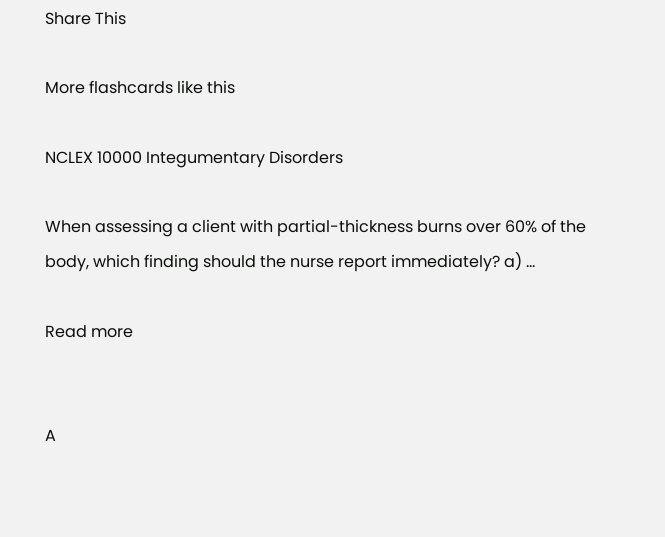Share This

More flashcards like this

NCLEX 10000 Integumentary Disorders

When assessing a client with partial-thickness burns over 60% of the body, which finding should the nurse report immediately? a) ...

Read more


A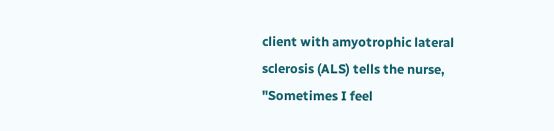client with amyotrophic lateral sclerosis (ALS) tells the nurse, "Sometimes I feel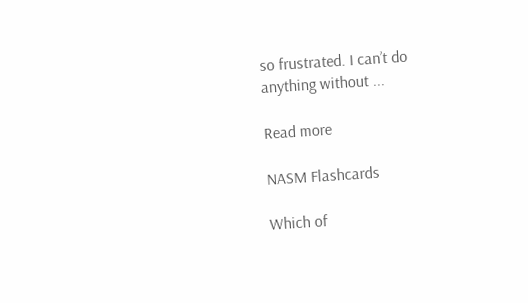so frustrated. I can’t do anything without ...

Read more

NASM Flashcards

Which of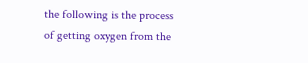the following is the process of getting oxygen from the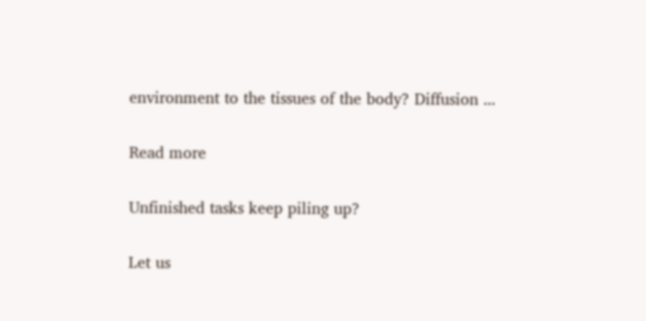environment to the tissues of the body? Diffusion ...

Read more

Unfinished tasks keep piling up?

Let us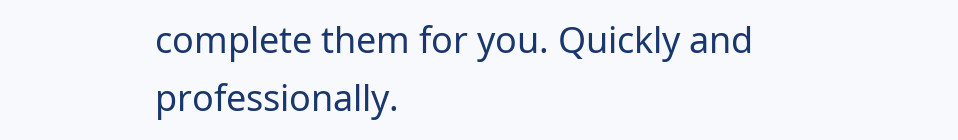complete them for you. Quickly and professionally.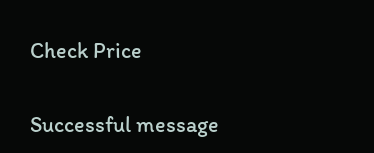Check Price

Successful message